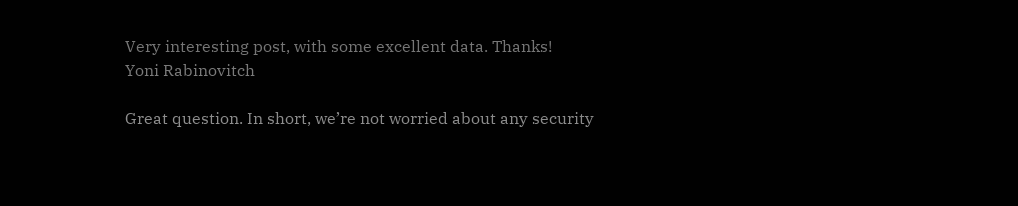Very interesting post, with some excellent data. Thanks!
Yoni Rabinovitch

Great question. In short, we’re not worried about any security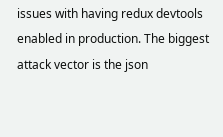issues with having redux devtools enabled in production. The biggest attack vector is the json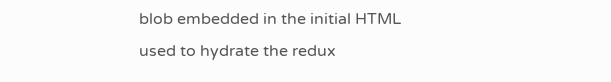blob embedded in the initial HTML used to hydrate the redux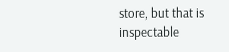store, but that is inspectable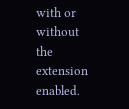with or without the extension enabled.